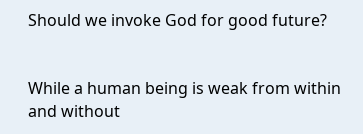Should we invoke God for good future?


While a human being is weak from within and without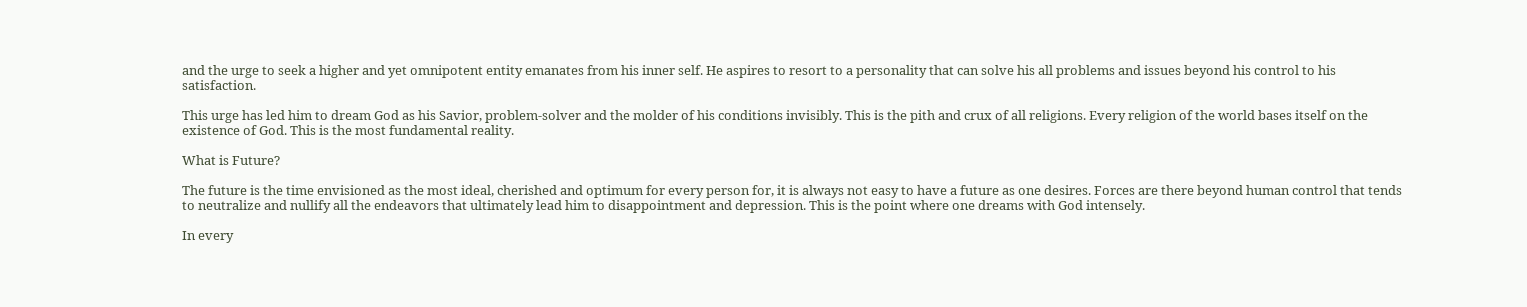and the urge to seek a higher and yet omnipotent entity emanates from his inner self. He aspires to resort to a personality that can solve his all problems and issues beyond his control to his satisfaction.

This urge has led him to dream God as his Savior, problem-solver and the molder of his conditions invisibly. This is the pith and crux of all religions. Every religion of the world bases itself on the existence of God. This is the most fundamental reality.

What is Future?

The future is the time envisioned as the most ideal, cherished and optimum for every person for, it is always not easy to have a future as one desires. Forces are there beyond human control that tends to neutralize and nullify all the endeavors that ultimately lead him to disappointment and depression. This is the point where one dreams with God intensely.

In every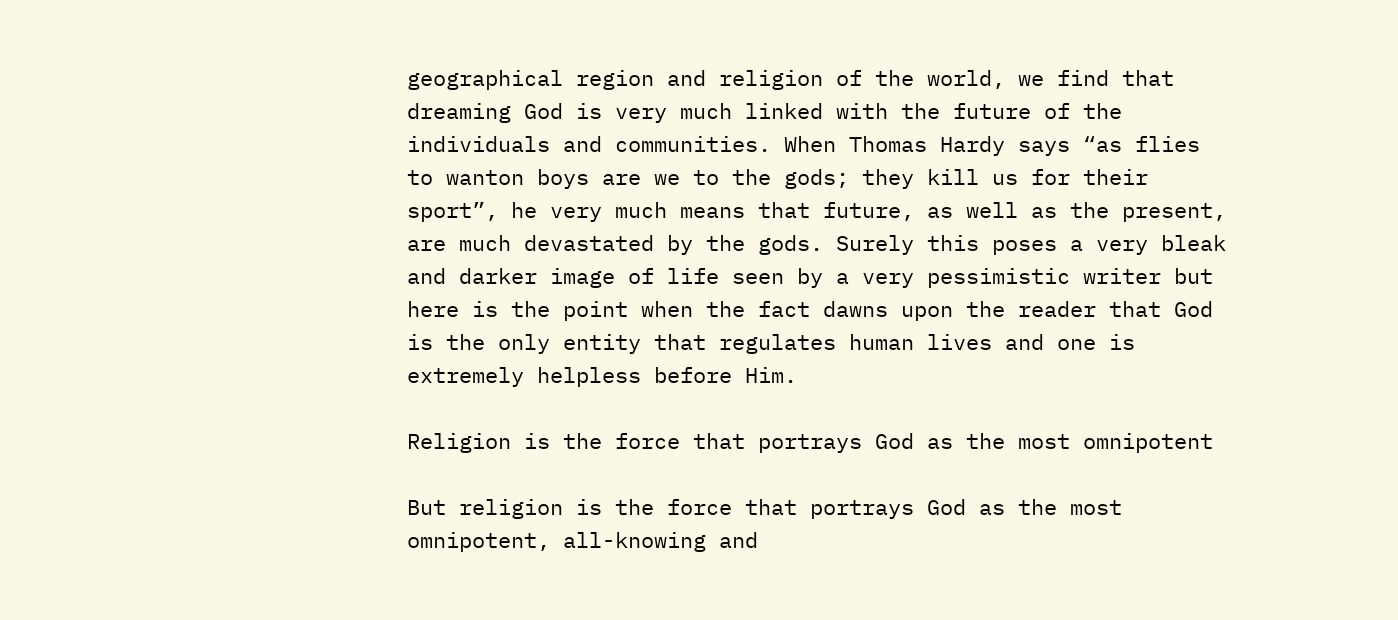geographical region and religion of the world, we find that dreaming God is very much linked with the future of the individuals and communities. When Thomas Hardy says “as flies to wanton boys are we to the gods; they kill us for their sport”, he very much means that future, as well as the present, are much devastated by the gods. Surely this poses a very bleak and darker image of life seen by a very pessimistic writer but here is the point when the fact dawns upon the reader that God is the only entity that regulates human lives and one is extremely helpless before Him.

Religion is the force that portrays God as the most omnipotent

But religion is the force that portrays God as the most omnipotent, all-knowing and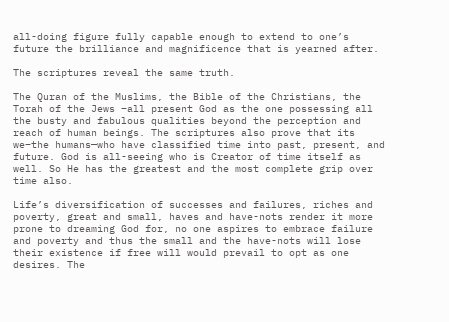all-doing figure fully capable enough to extend to one’s future the brilliance and magnificence that is yearned after.

The scriptures reveal the same truth.

The Quran of the Muslims, the Bible of the Christians, the Torah of the Jews –all present God as the one possessing all the busty and fabulous qualities beyond the perception and reach of human beings. The scriptures also prove that its we–the humans—who have classified time into past, present, and future. God is all-seeing who is Creator of time itself as well. So He has the greatest and the most complete grip over time also.

Life’s diversification of successes and failures, riches and poverty, great and small, haves and have-nots render it more prone to dreaming God for, no one aspires to embrace failure and poverty and thus the small and the have-nots will lose their existence if free will would prevail to opt as one desires. The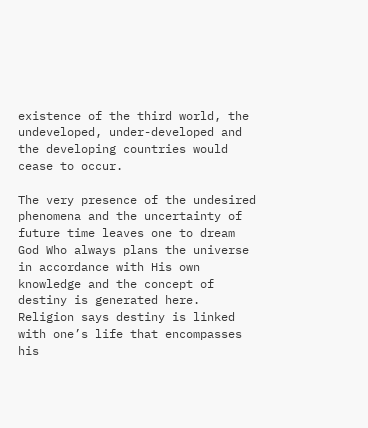existence of the third world, the undeveloped, under-developed and the developing countries would cease to occur.

The very presence of the undesired phenomena and the uncertainty of future time leaves one to dream God Who always plans the universe in accordance with His own knowledge and the concept of destiny is generated here. Religion says destiny is linked with one’s life that encompasses his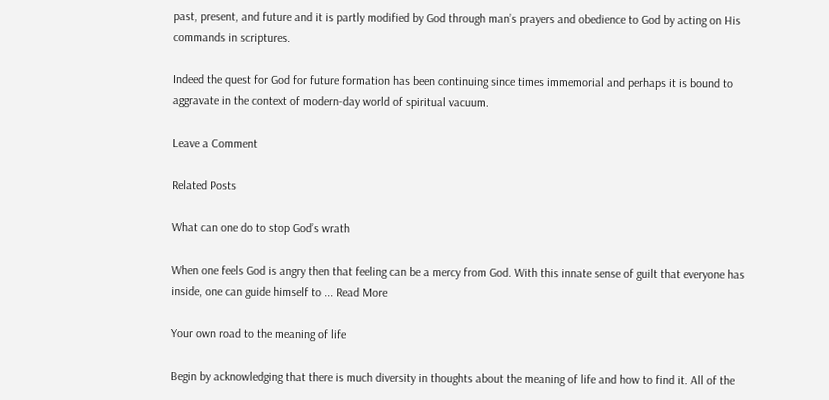past, present, and future and it is partly modified by God through man’s prayers and obedience to God by acting on His commands in scriptures.

Indeed the quest for God for future formation has been continuing since times immemorial and perhaps it is bound to aggravate in the context of modern-day world of spiritual vacuum.

Leave a Comment

Related Posts

What can one do to stop God’s wrath

When one feels God is angry then that feeling can be a mercy from God. With this innate sense of guilt that everyone has inside, one can guide himself to ... Read More

Your own road to the meaning of life

Begin by acknowledging that there is much diversity in thoughts about the meaning of life and how to find it. All of the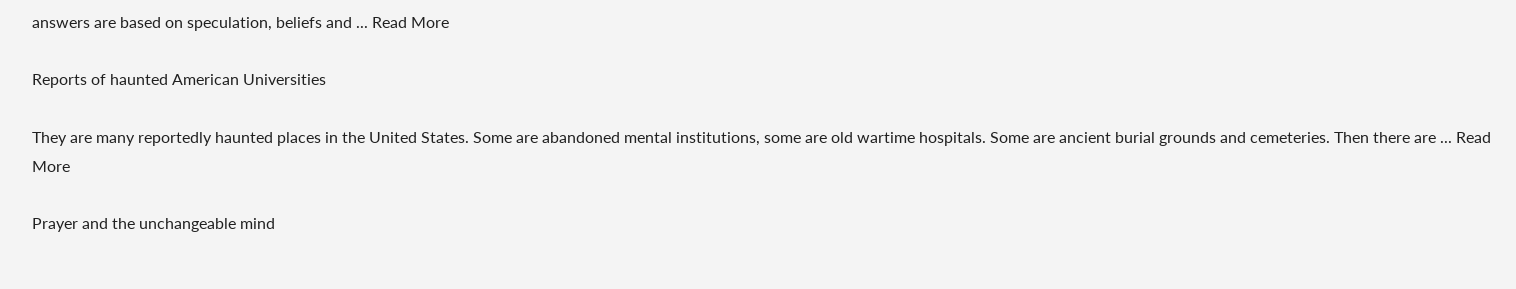answers are based on speculation, beliefs and ... Read More

Reports of haunted American Universities

They are many reportedly haunted places in the United States. Some are abandoned mental institutions, some are old wartime hospitals. Some are ancient burial grounds and cemeteries. Then there are ... Read More

Prayer and the unchangeable mind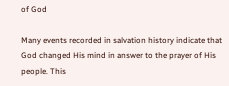of God

Many events recorded in salvation history indicate that God changed His mind in answer to the prayer of His people. This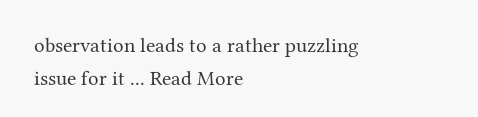observation leads to a rather puzzling issue for it ... Read More